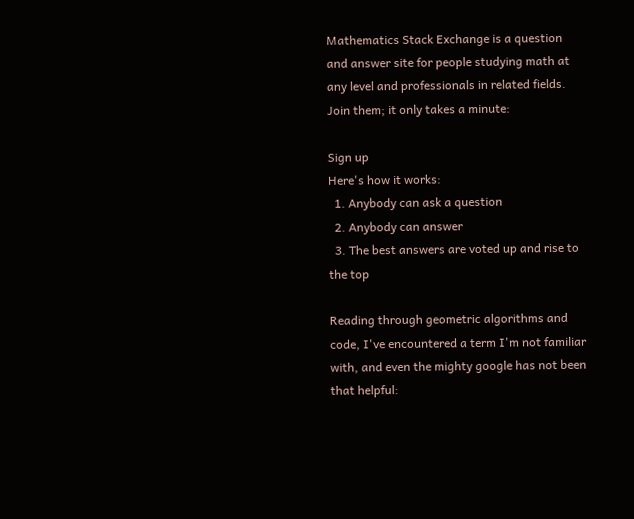Mathematics Stack Exchange is a question and answer site for people studying math at any level and professionals in related fields. Join them; it only takes a minute:

Sign up
Here's how it works:
  1. Anybody can ask a question
  2. Anybody can answer
  3. The best answers are voted up and rise to the top

Reading through geometric algorithms and code, I've encountered a term I'm not familiar with, and even the mighty google has not been that helpful: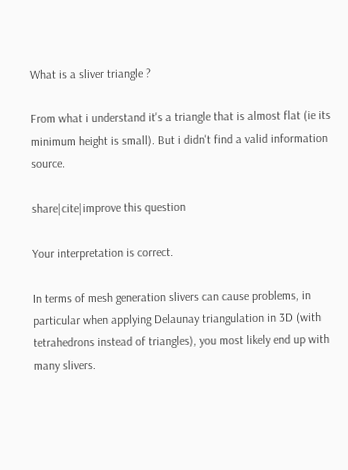What is a sliver triangle ?

From what i understand it's a triangle that is almost flat (ie its minimum height is small). But i didn't find a valid information source.

share|cite|improve this question

Your interpretation is correct.

In terms of mesh generation slivers can cause problems, in particular when applying Delaunay triangulation in 3D (with tetrahedrons instead of triangles), you most likely end up with many slivers.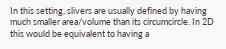In this setting, slivers are usually defined by having much smaller area/volume than its circumcircle. In 2D this would be equivalent to having a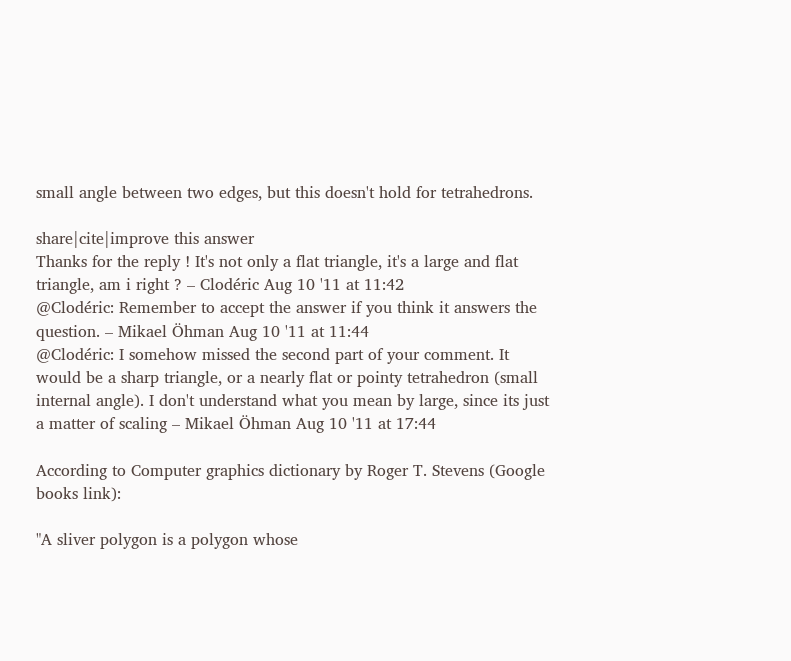small angle between two edges, but this doesn't hold for tetrahedrons.

share|cite|improve this answer
Thanks for the reply ! It's not only a flat triangle, it's a large and flat triangle, am i right ? – Clodéric Aug 10 '11 at 11:42
@Clodéric: Remember to accept the answer if you think it answers the question. – Mikael Öhman Aug 10 '11 at 11:44
@Clodéric: I somehow missed the second part of your comment. It would be a sharp triangle, or a nearly flat or pointy tetrahedron (small internal angle). I don't understand what you mean by large, since its just a matter of scaling – Mikael Öhman Aug 10 '11 at 17:44

According to Computer graphics dictionary by Roger T. Stevens (Google books link):

"A sliver polygon is a polygon whose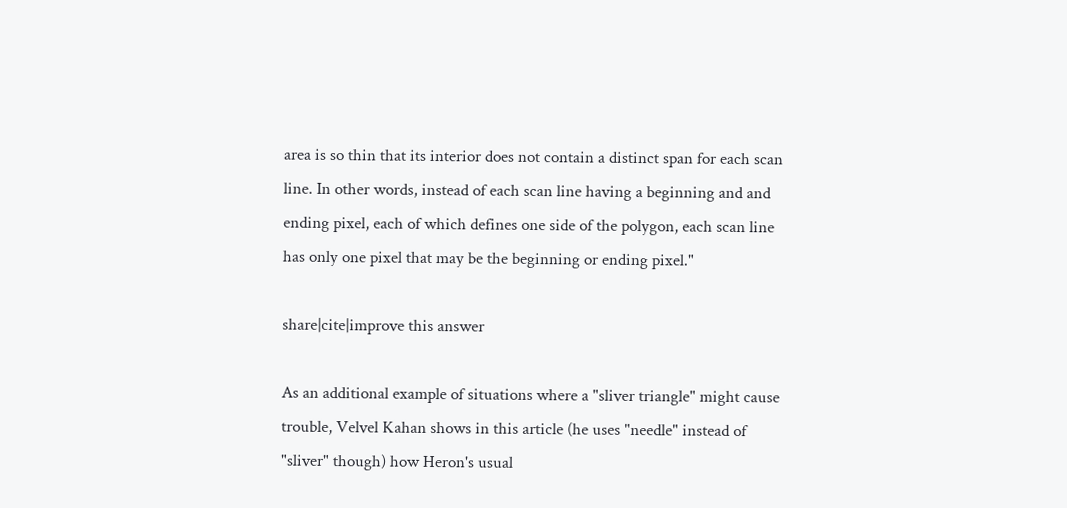area is so thin that its interior does not contain a distinct span for each scan line. In other words, instead of each scan line having a beginning and and ending pixel, each of which defines one side of the polygon, each scan line has only one pixel that may be the beginning or ending pixel."

share|cite|improve this answer

As an additional example of situations where a "sliver triangle" might cause trouble, Velvel Kahan shows in this article (he uses "needle" instead of "sliver" though) how Heron's usual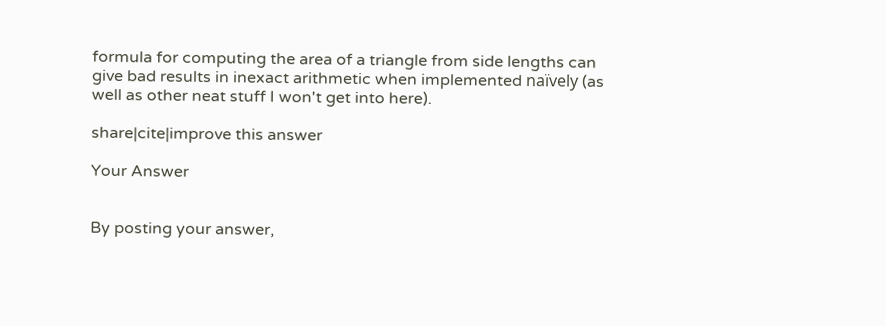formula for computing the area of a triangle from side lengths can give bad results in inexact arithmetic when implemented naïvely (as well as other neat stuff I won't get into here).

share|cite|improve this answer

Your Answer


By posting your answer,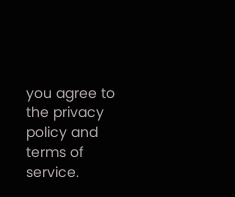you agree to the privacy policy and terms of service.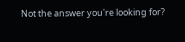Not the answer you're looking for?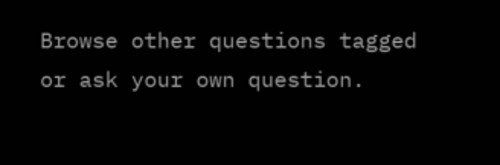Browse other questions tagged or ask your own question.